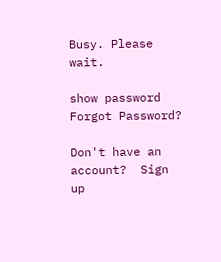Busy. Please wait.

show password
Forgot Password?

Don't have an account?  Sign up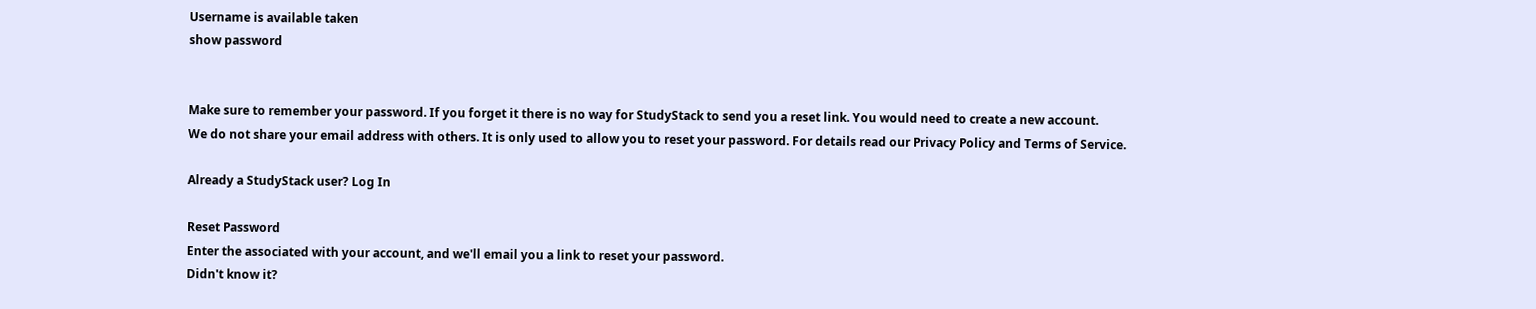Username is available taken
show password


Make sure to remember your password. If you forget it there is no way for StudyStack to send you a reset link. You would need to create a new account.
We do not share your email address with others. It is only used to allow you to reset your password. For details read our Privacy Policy and Terms of Service.

Already a StudyStack user? Log In

Reset Password
Enter the associated with your account, and we'll email you a link to reset your password.
Didn't know it?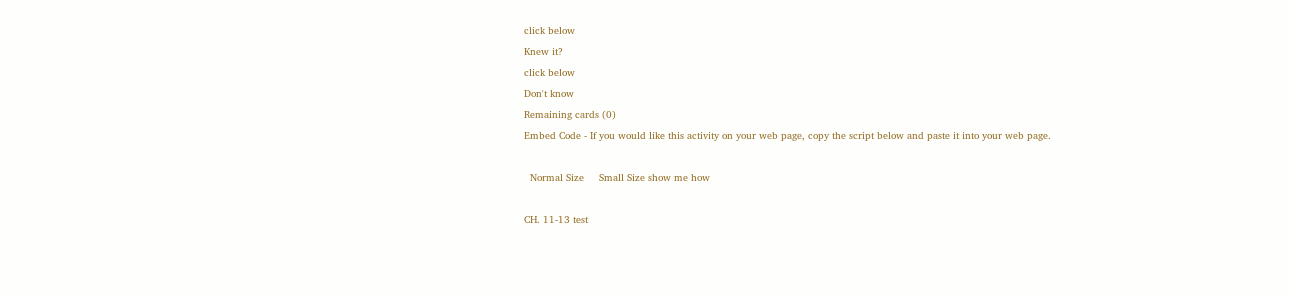click below
Knew it?
click below
Don't know
Remaining cards (0)
Embed Code - If you would like this activity on your web page, copy the script below and paste it into your web page.

  Normal Size     Small Size show me how

CH. 11-13 test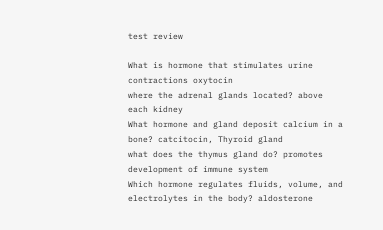test review

What is hormone that stimulates urine contractions oxytocin
where the adrenal glands located? above each kidney
What hormone and gland deposit calcium in a bone? catcitocin, Thyroid gland
what does the thymus gland do? promotes development of immune system
Which hormone regulates fluids, volume, and electrolytes in the body? aldosterone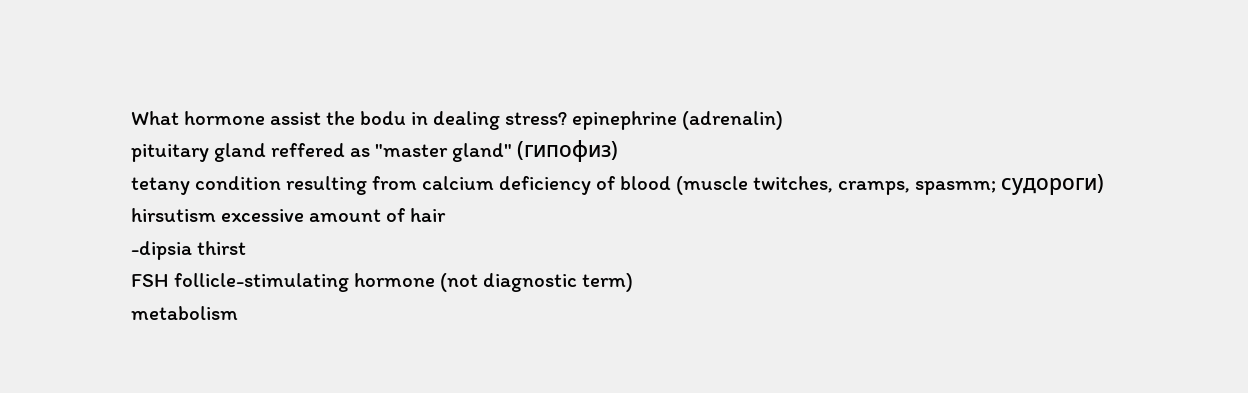What hormone assist the bodu in dealing stress? epinephrine (adrenalin)
pituitary gland reffered as "master gland" (гипофиз)
tetany condition resulting from calcium deficiency of blood (muscle twitches, cramps, spasmm; судороги)
hirsutism excessive amount of hair
-dipsia thirst
FSH follicle-stimulating hormone (not diagnostic term)
metabolism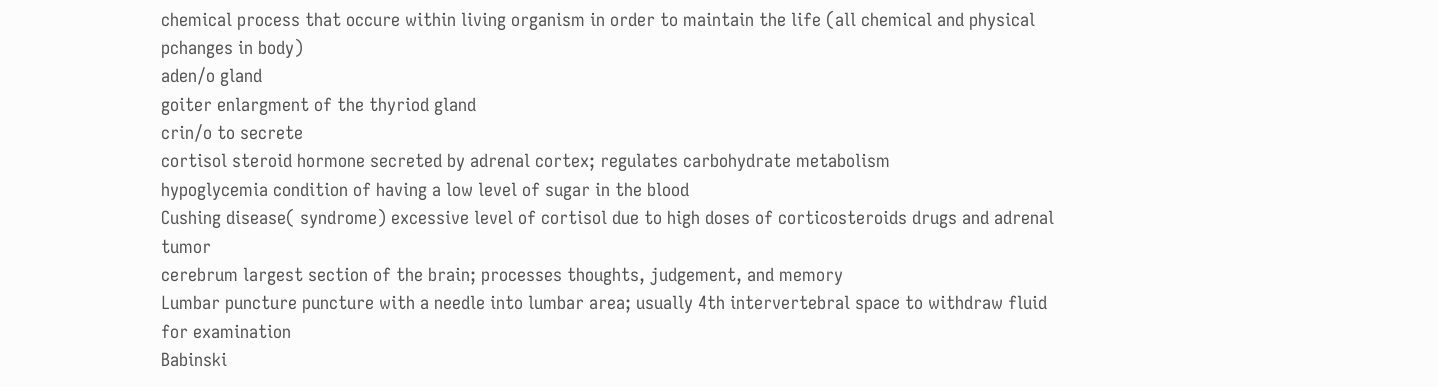chemical process that occure within living organism in order to maintain the life (all chemical and physical pchanges in body)
aden/o gland
goiter enlargment of the thyriod gland
crin/o to secrete
cortisol steroid hormone secreted by adrenal cortex; regulates carbohydrate metabolism
hypoglycemia condition of having a low level of sugar in the blood
Cushing disease( syndrome) excessive level of cortisol due to high doses of corticosteroids drugs and adrenal tumor
cerebrum largest section of the brain; processes thoughts, judgement, and memory
Lumbar puncture puncture with a needle into lumbar area; usually 4th intervertebral space to withdraw fluid for examination
Babinski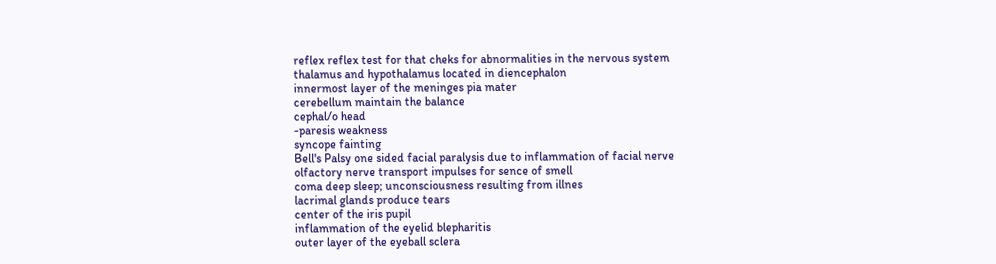reflex reflex test for that cheks for abnormalities in the nervous system
thalamus and hypothalamus located in diencephalon
innermost layer of the meninges pia mater
cerebellum maintain the balance
cephal/o head
-paresis weakness
syncope fainting
Bell's Palsy one sided facial paralysis due to inflammation of facial nerve
olfactory nerve transport impulses for sence of smell
coma deep sleep; unconsciousness resulting from illnes
lacrimal glands produce tears
center of the iris pupil
inflammation of the eyelid blepharitis
outer layer of the eyeball sclera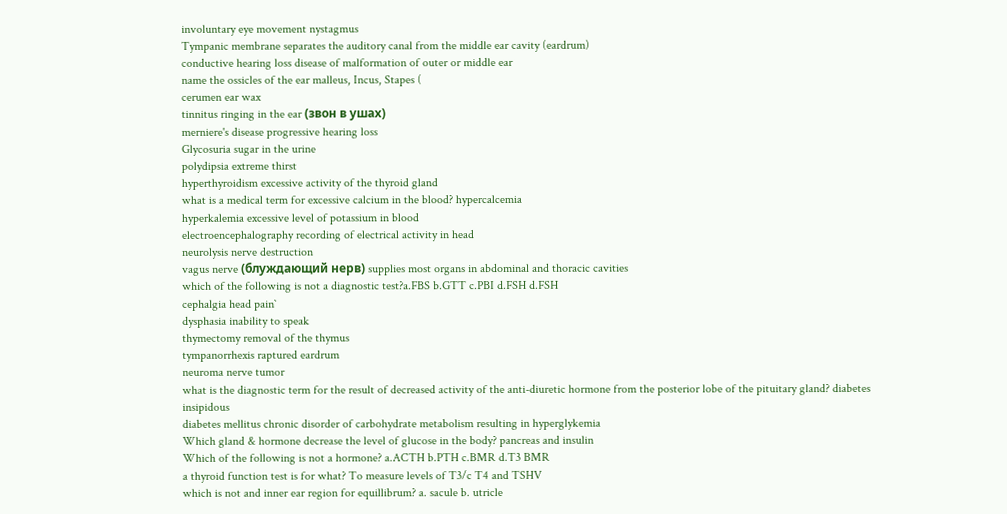involuntary eye movement nystagmus
Tympanic membrane separates the auditory canal from the middle ear cavity (eardrum)
conductive hearing loss disease of malformation of outer or middle ear
name the ossicles of the ear malleus, Incus, Stapes (
cerumen ear wax
tinnitus ringing in the ear (звон в ушах)
merniere's disease progressive hearing loss
Glycosuria sugar in the urine
polydipsia extreme thirst
hyperthyroidism excessive activity of the thyroid gland
what is a medical term for excessive calcium in the blood? hypercalcemia
hyperkalemia excessive level of potassium in blood
electroencephalography recording of electrical activity in head
neurolysis nerve destruction
vagus nerve (блуждающий нерв) supplies most organs in abdominal and thoracic cavities
which of the following is not a diagnostic test?a.FBS b.GTT c.PBI d.FSH d.FSH
cephalgia head pain`
dysphasia inability to speak
thymectomy removal of the thymus
tympanorrhexis raptured eardrum
neuroma nerve tumor
what is the diagnostic term for the result of decreased activity of the anti-diuretic hormone from the posterior lobe of the pituitary gland? diabetes insipidous
diabetes mellitus chronic disorder of carbohydrate metabolism resulting in hyperglykemia
Which gland & hormone decrease the level of glucose in the body? pancreas and insulin
Which of the following is not a hormone? a.ACTH b.PTH c.BMR d.T3 BMR
a thyroid function test is for what? To measure levels of T3/c T4 and TSHV
which is not and inner ear region for equillibrum? a. sacule b. utricle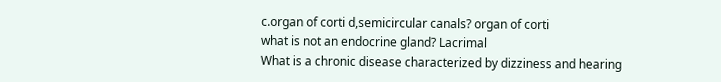c.organ of corti d,semicircular canals? organ of corti
what is not an endocrine gland? Lacrimal
What is a chronic disease characterized by dizziness and hearing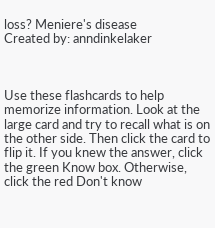loss? Meniere's disease
Created by: anndinkelaker



Use these flashcards to help memorize information. Look at the large card and try to recall what is on the other side. Then click the card to flip it. If you knew the answer, click the green Know box. Otherwise, click the red Don't know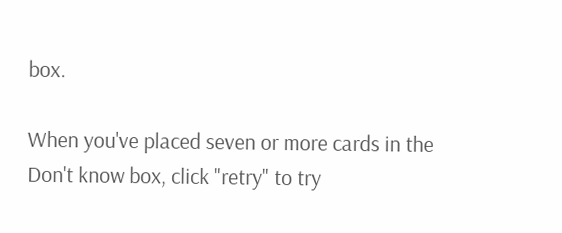box.

When you've placed seven or more cards in the Don't know box, click "retry" to try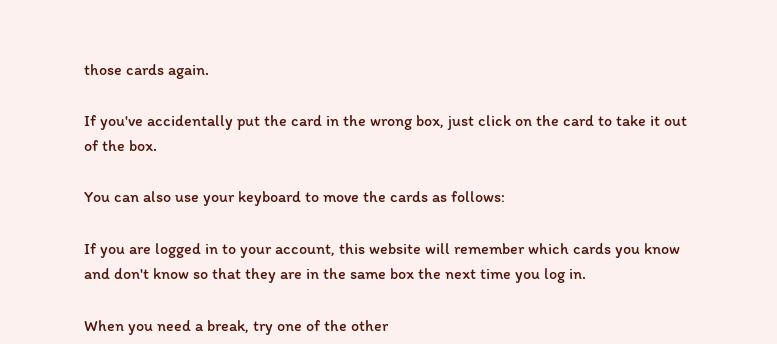those cards again.

If you've accidentally put the card in the wrong box, just click on the card to take it out of the box.

You can also use your keyboard to move the cards as follows:

If you are logged in to your account, this website will remember which cards you know and don't know so that they are in the same box the next time you log in.

When you need a break, try one of the other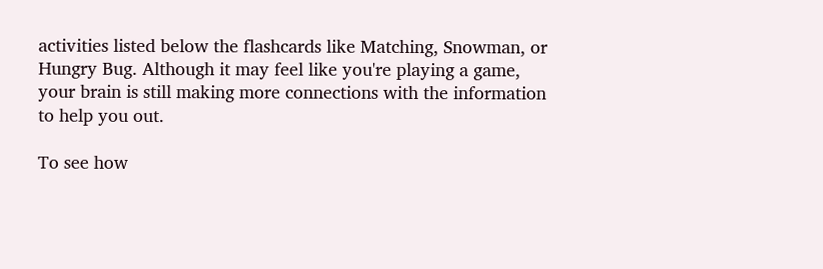activities listed below the flashcards like Matching, Snowman, or Hungry Bug. Although it may feel like you're playing a game, your brain is still making more connections with the information to help you out.

To see how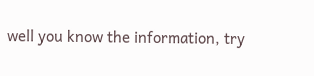well you know the information, try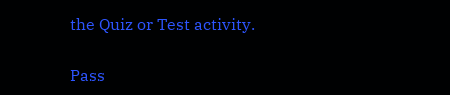the Quiz or Test activity.

Pass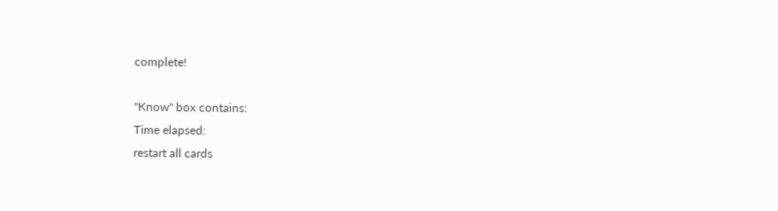complete!

"Know" box contains:
Time elapsed:
restart all cards